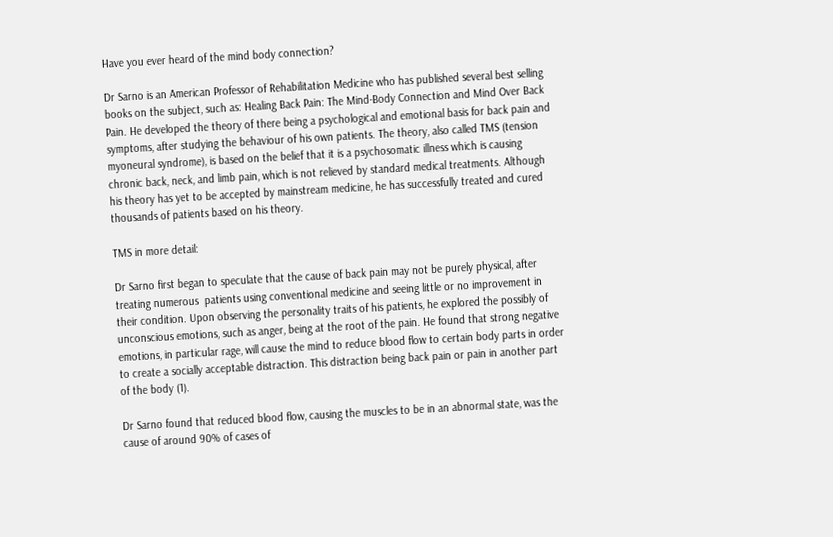Have you ever heard of the mind body connection?

Dr Sarno is an American Professor of Rehabilitation Medicine who has published several best selling books on the subject, such as: Healing Back Pain: The Mind-Body Connection and Mind Over Back Pain. He developed the theory of there being a psychological and emotional basis for back pain and symptoms, after studying the behaviour of his own patients. The theory, also called TMS (tension myoneural syndrome), is based on the belief that it is a psychosomatic illness which is causing chronic back, neck, and limb pain, which is not relieved by standard medical treatments. Although his theory has yet to be accepted by mainstream medicine, he has successfully treated and cured thousands of patients based on his theory.

TMS in more detail:

Dr Sarno first began to speculate that the cause of back pain may not be purely physical, after treating numerous  patients using conventional medicine and seeing little or no improvement in their condition. Upon observing the personality traits of his patients, he explored the possibly of unconscious emotions, such as anger, being at the root of the pain. He found that strong negative emotions, in particular rage, will cause the mind to reduce blood flow to certain body parts in order to create a socially acceptable distraction. This distraction being back pain or pain in another part of the body (1).

Dr Sarno found that reduced blood flow, causing the muscles to be in an abnormal state, was the cause of around 90% of cases of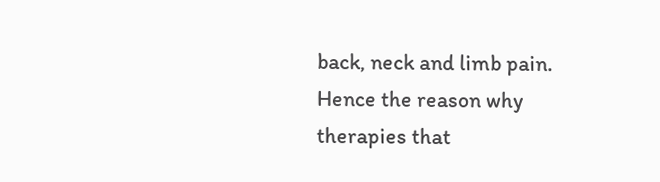back, neck and limb pain. Hence the reason why therapies that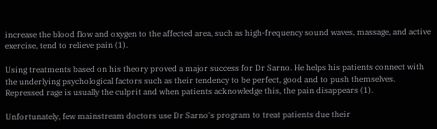increase the blood flow and oxygen to the affected area, such as high-frequency sound waves, massage, and active exercise, tend to relieve pain (1).

Using treatments based on his theory proved a major success for Dr Sarno. He helps his patients connect with the underlying psychological factors such as their tendency to be perfect, good and to push themselves. Repressed rage is usually the culprit and when patients acknowledge this, the pain disappears (1).

Unfortunately, few mainstream doctors use Dr Sarno's program to treat patients due their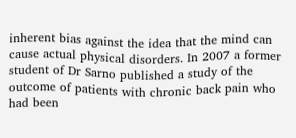inherent bias against the idea that the mind can cause actual physical disorders. In 2007 a former student of Dr Sarno published a study of the outcome of patients with chronic back pain who had been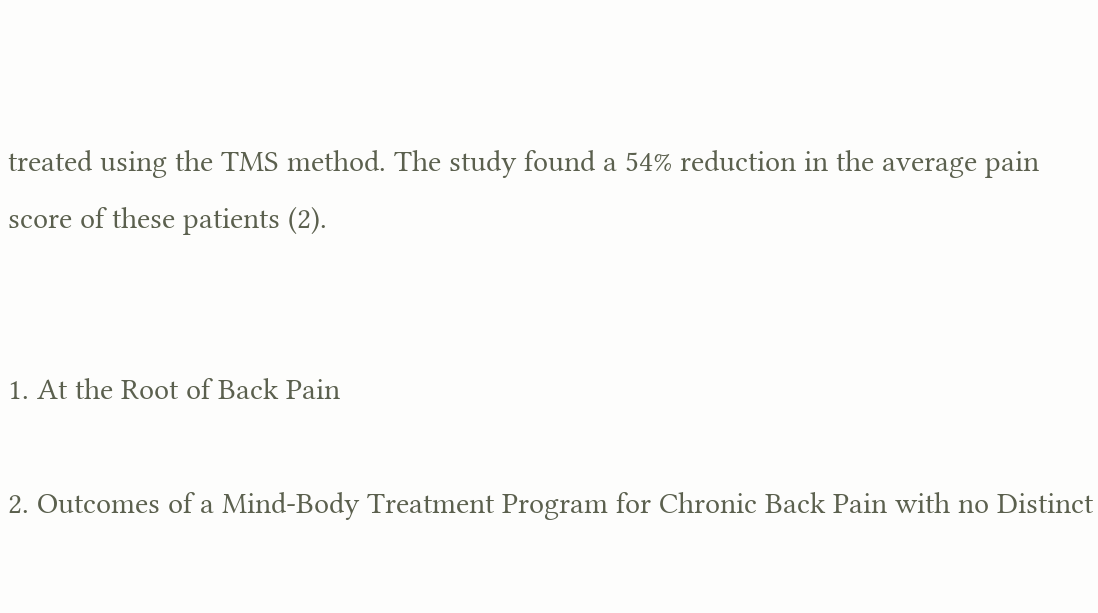treated using the TMS method. The study found a 54% reduction in the average pain score of these patients (2).


1. At the Root of Back Pain

2. Outcomes of a Mind-Body Treatment Program for Chronic Back Pain with no Distinct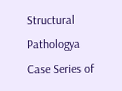Structural Pathologya Case Series of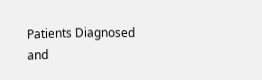Patients Diagnosed and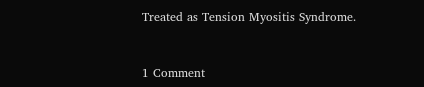Treated as Tension Myositis Syndrome.


1 Comment